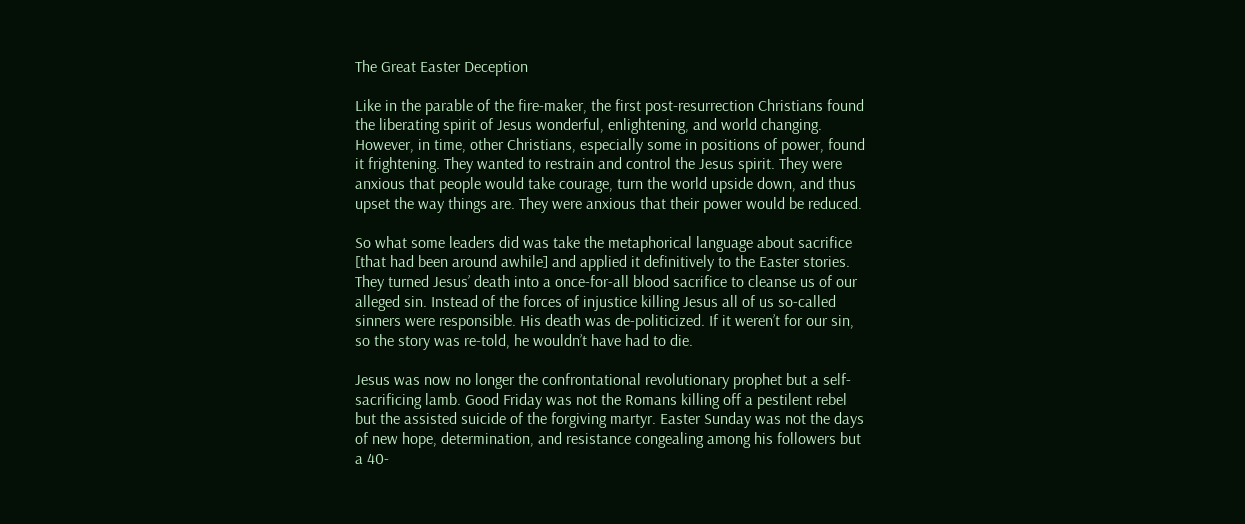The Great Easter Deception

Like in the parable of the fire-maker, the first post-resurrection Christians found the liberating spirit of Jesus wonderful, enlightening, and world changing. However, in time, other Christians, especially some in positions of power, found it frightening. They wanted to restrain and control the Jesus spirit. They were anxious that people would take courage, turn the world upside down, and thus upset the way things are. They were anxious that their power would be reduced.

So what some leaders did was take the metaphorical language about sacrifice [that had been around awhile] and applied it definitively to the Easter stories. They turned Jesus’ death into a once-for-all blood sacrifice to cleanse us of our alleged sin. Instead of the forces of injustice killing Jesus all of us so-called sinners were responsible. His death was de-politicized. If it weren’t for our sin, so the story was re-told, he wouldn’t have had to die.

Jesus was now no longer the confrontational revolutionary prophet but a self-sacrificing lamb. Good Friday was not the Romans killing off a pestilent rebel but the assisted suicide of the forgiving martyr. Easter Sunday was not the days of new hope, determination, and resistance congealing among his followers but a 40-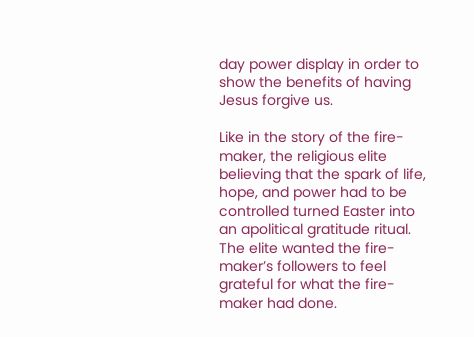day power display in order to show the benefits of having Jesus forgive us.

Like in the story of the fire-maker, the religious elite believing that the spark of life, hope, and power had to be controlled turned Easter into an apolitical gratitude ritual. The elite wanted the fire-maker’s followers to feel grateful for what the fire-maker had done.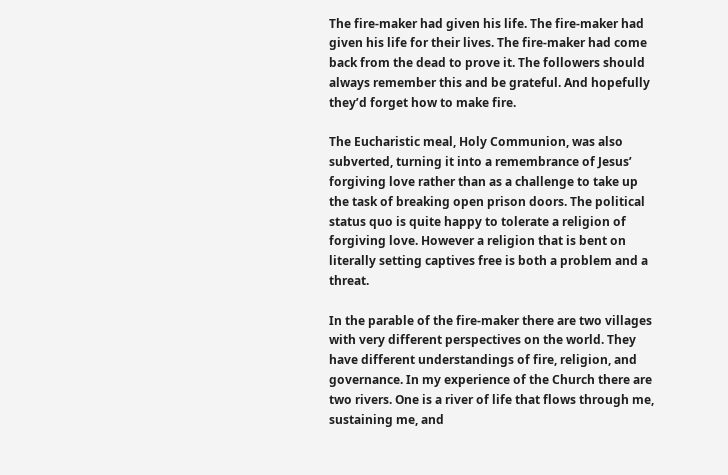The fire-maker had given his life. The fire-maker had given his life for their lives. The fire-maker had come back from the dead to prove it. The followers should always remember this and be grateful. And hopefully they’d forget how to make fire.

The Eucharistic meal, Holy Communion, was also subverted, turning it into a remembrance of Jesus’ forgiving love rather than as a challenge to take up the task of breaking open prison doors. The political status quo is quite happy to tolerate a religion of forgiving love. However a religion that is bent on literally setting captives free is both a problem and a threat.

In the parable of the fire-maker there are two villages with very different perspectives on the world. They have different understandings of fire, religion, and governance. In my experience of the Church there are two rivers. One is a river of life that flows through me, sustaining me, and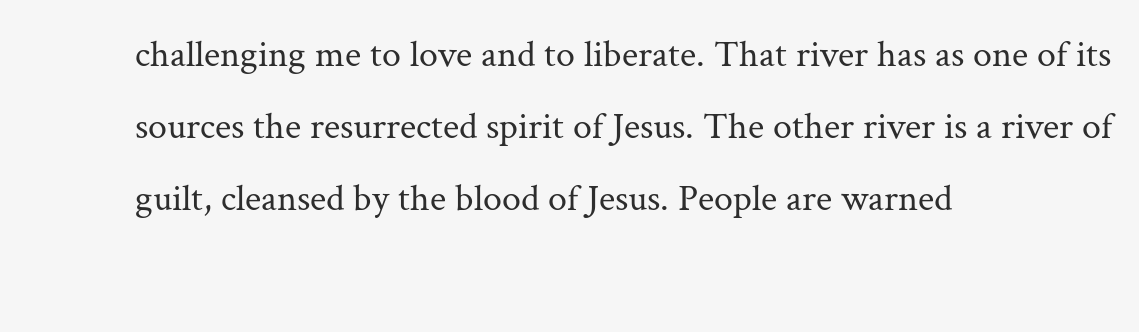challenging me to love and to liberate. That river has as one of its sources the resurrected spirit of Jesus. The other river is a river of guilt, cleansed by the blood of Jesus. People are warned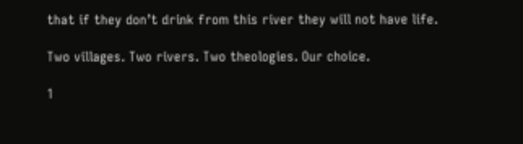that if they don’t drink from this river they will not have life.

Two villages. Two rivers. Two theologies. Our choice.

1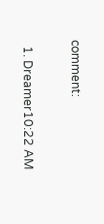comment:

  1. Dreamer10:22 AM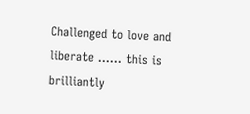Challenged to love and liberate ...... this is brilliantly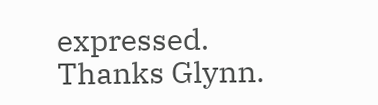expressed. Thanks Glynn.